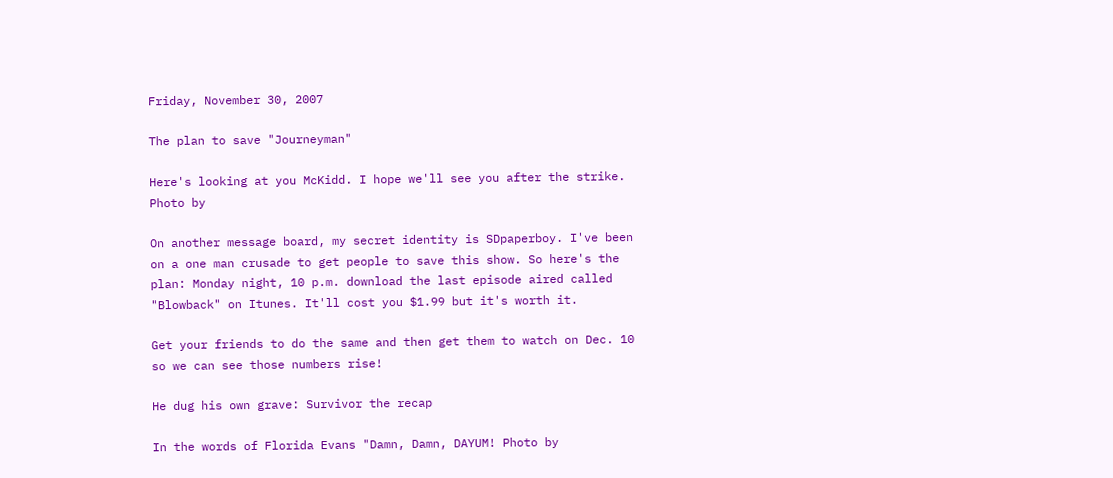Friday, November 30, 2007

The plan to save "Journeyman"

Here's looking at you McKidd. I hope we'll see you after the strike. Photo by

On another message board, my secret identity is SDpaperboy. I've been on a one man crusade to get people to save this show. So here's the plan: Monday night, 10 p.m. download the last episode aired called "Blowback" on Itunes. It'll cost you $1.99 but it's worth it.

Get your friends to do the same and then get them to watch on Dec. 10 so we can see those numbers rise!

He dug his own grave: Survivor the recap

In the words of Florida Evans "Damn, Damn, DAYUM! Photo by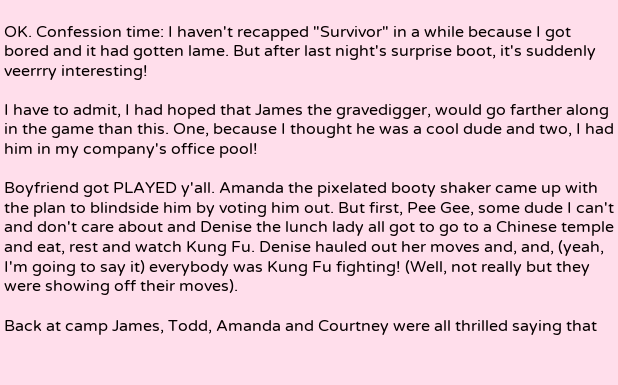OK. Confession time: I haven't recapped "Survivor" in a while because I got bored and it had gotten lame. But after last night's surprise boot, it's suddenly veerrry interesting!

I have to admit, I had hoped that James the gravedigger, would go farther along in the game than this. One, because I thought he was a cool dude and two, I had him in my company's office pool!

Boyfriend got PLAYED y'all. Amanda the pixelated booty shaker came up with the plan to blindside him by voting him out. But first, Pee Gee, some dude I can't and don't care about and Denise the lunch lady all got to go to a Chinese temple and eat, rest and watch Kung Fu. Denise hauled out her moves and, and, (yeah, I'm going to say it) everybody was Kung Fu fighting! (Well, not really but they were showing off their moves).

Back at camp James, Todd, Amanda and Courtney were all thrilled saying that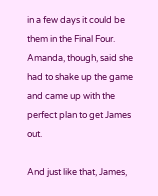in a few days it could be them in the Final Four. Amanda, though, said she had to shake up the game and came up with the perfect plan to get James out.

And just like that, James,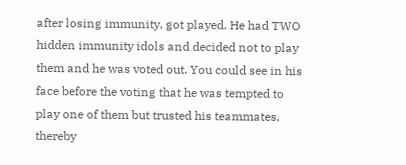after losing immunity, got played. He had TWO hidden immunity idols and decided not to play them and he was voted out. You could see in his face before the voting that he was tempted to play one of them but trusted his teammates, thereby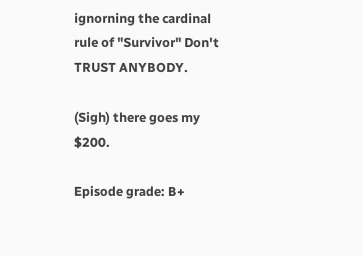ignorning the cardinal rule of "Survivor" Don't TRUST ANYBODY.

(Sigh) there goes my $200.

Episode grade: B+